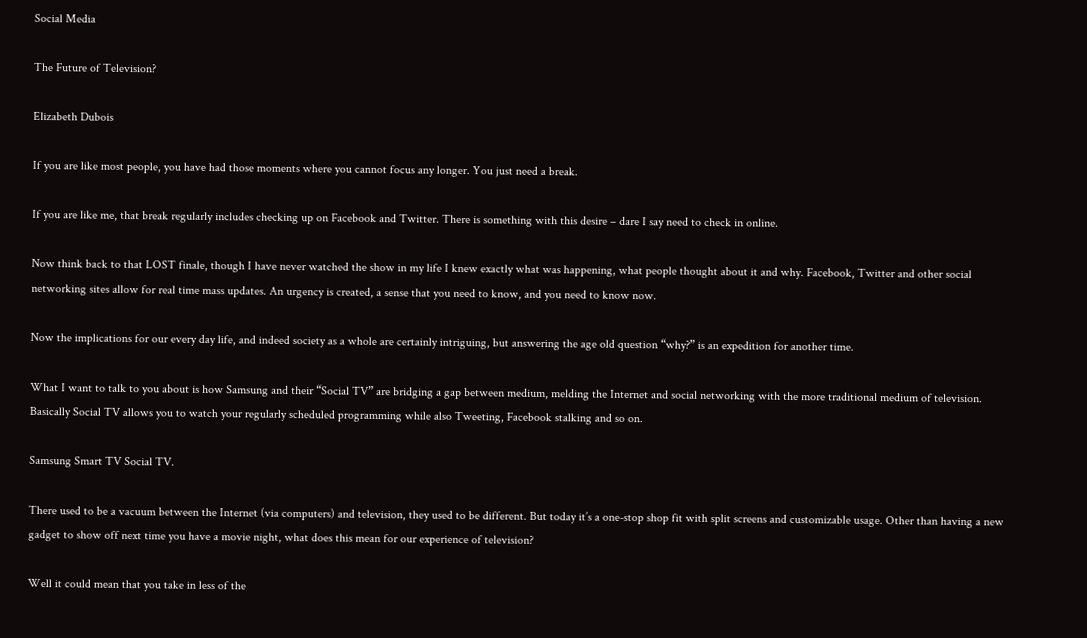Social Media

The Future of Television?

Elizabeth Dubois

If you are like most people, you have had those moments where you cannot focus any longer. You just need a break.

If you are like me, that break regularly includes checking up on Facebook and Twitter. There is something with this desire – dare I say need to check in online.

Now think back to that LOST finale, though I have never watched the show in my life I knew exactly what was happening, what people thought about it and why. Facebook, Twitter and other social networking sites allow for real time mass updates. An urgency is created, a sense that you need to know, and you need to know now.

Now the implications for our every day life, and indeed society as a whole are certainly intriguing, but answering the age old question “why?” is an expedition for another time.

What I want to talk to you about is how Samsung and their “Social TV” are bridging a gap between medium, melding the Internet and social networking with the more traditional medium of television. Basically Social TV allows you to watch your regularly scheduled programming while also Tweeting, Facebook stalking and so on.

Samsung Smart TV Social TV.

There used to be a vacuum between the Internet (via computers) and television, they used to be different. But today it’s a one-stop shop fit with split screens and customizable usage. Other than having a new gadget to show off next time you have a movie night, what does this mean for our experience of television?

Well it could mean that you take in less of the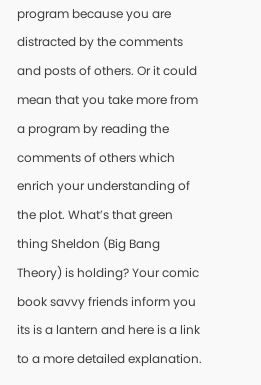program because you are distracted by the comments and posts of others. Or it could mean that you take more from a program by reading the comments of others which enrich your understanding of the plot. What’s that green thing Sheldon (Big Bang Theory) is holding? Your comic book savvy friends inform you its is a lantern and here is a link to a more detailed explanation.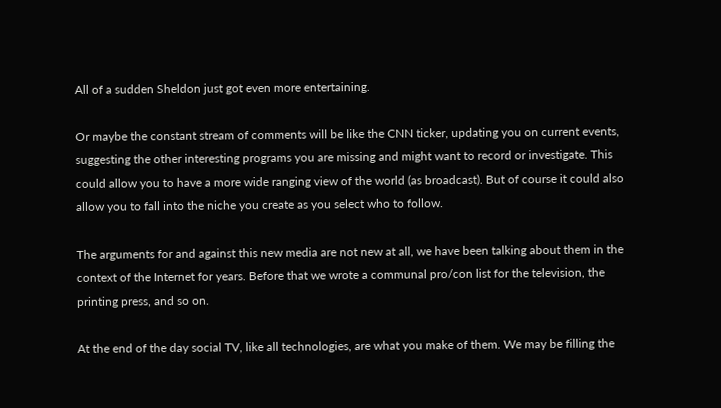All of a sudden Sheldon just got even more entertaining.

Or maybe the constant stream of comments will be like the CNN ticker, updating you on current events, suggesting the other interesting programs you are missing and might want to record or investigate. This could allow you to have a more wide ranging view of the world (as broadcast). But of course it could also allow you to fall into the niche you create as you select who to follow.

The arguments for and against this new media are not new at all, we have been talking about them in the context of the Internet for years. Before that we wrote a communal pro/con list for the television, the printing press, and so on.

At the end of the day social TV, like all technologies, are what you make of them. We may be filling the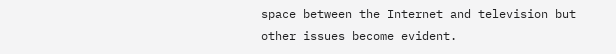space between the Internet and television but other issues become evident.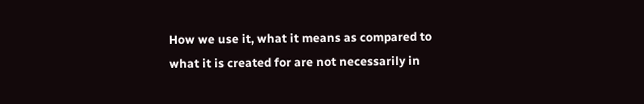How we use it, what it means as compared to what it is created for are not necessarily in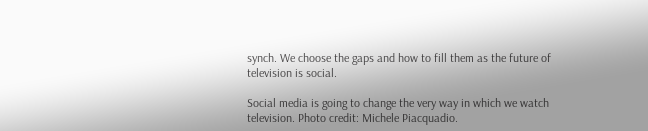synch. We choose the gaps and how to fill them as the future of television is social.

Social media is going to change the very way in which we watch television. Photo credit: Michele Piacquadio.